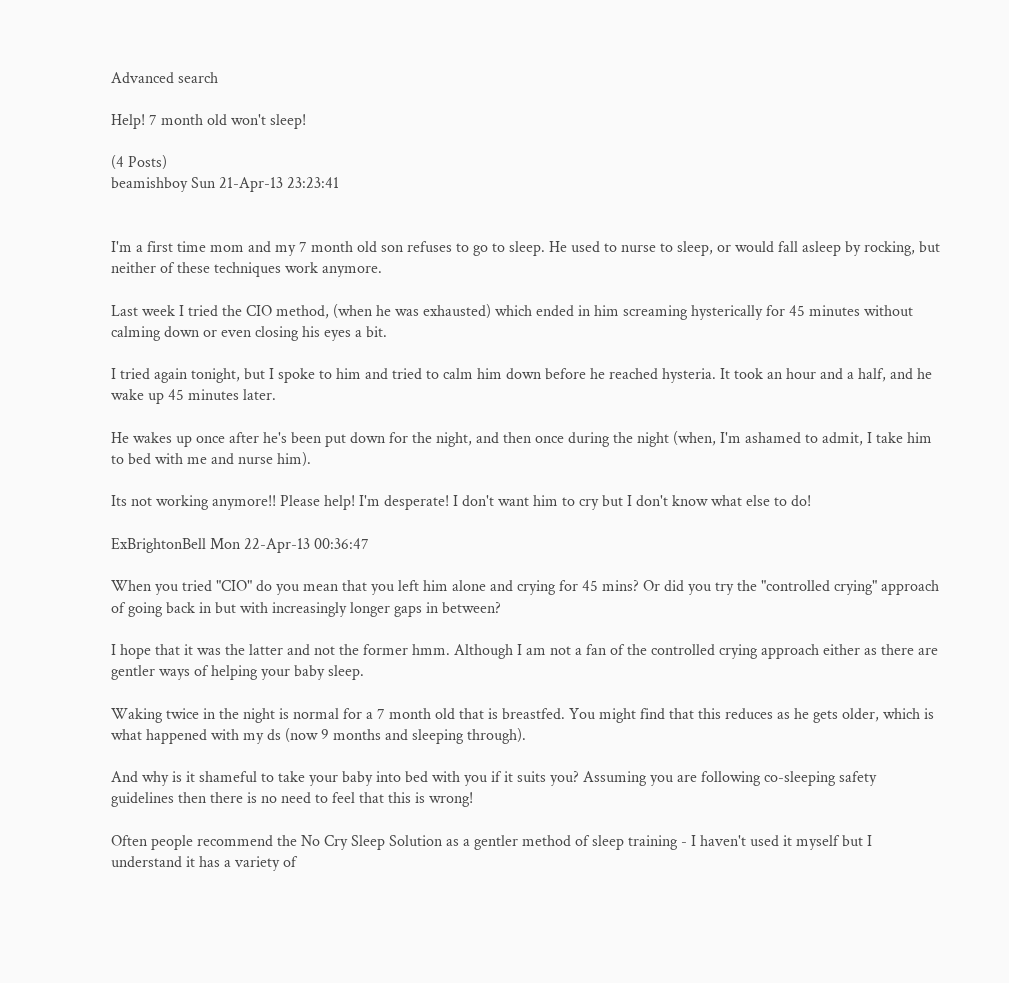Advanced search

Help! 7 month old won't sleep!

(4 Posts)
beamishboy Sun 21-Apr-13 23:23:41


I'm a first time mom and my 7 month old son refuses to go to sleep. He used to nurse to sleep, or would fall asleep by rocking, but neither of these techniques work anymore.

Last week I tried the CIO method, (when he was exhausted) which ended in him screaming hysterically for 45 minutes without calming down or even closing his eyes a bit.

I tried again tonight, but I spoke to him and tried to calm him down before he reached hysteria. It took an hour and a half, and he wake up 45 minutes later.

He wakes up once after he's been put down for the night, and then once during the night (when, I'm ashamed to admit, I take him to bed with me and nurse him).

Its not working anymore!! Please help! I'm desperate! I don't want him to cry but I don't know what else to do!

ExBrightonBell Mon 22-Apr-13 00:36:47

When you tried "CIO" do you mean that you left him alone and crying for 45 mins? Or did you try the "controlled crying" approach of going back in but with increasingly longer gaps in between?

I hope that it was the latter and not the former hmm. Although I am not a fan of the controlled crying approach either as there are gentler ways of helping your baby sleep.

Waking twice in the night is normal for a 7 month old that is breastfed. You might find that this reduces as he gets older, which is what happened with my ds (now 9 months and sleeping through).

And why is it shameful to take your baby into bed with you if it suits you? Assuming you are following co-sleeping safety guidelines then there is no need to feel that this is wrong!

Often people recommend the No Cry Sleep Solution as a gentler method of sleep training - I haven't used it myself but I understand it has a variety of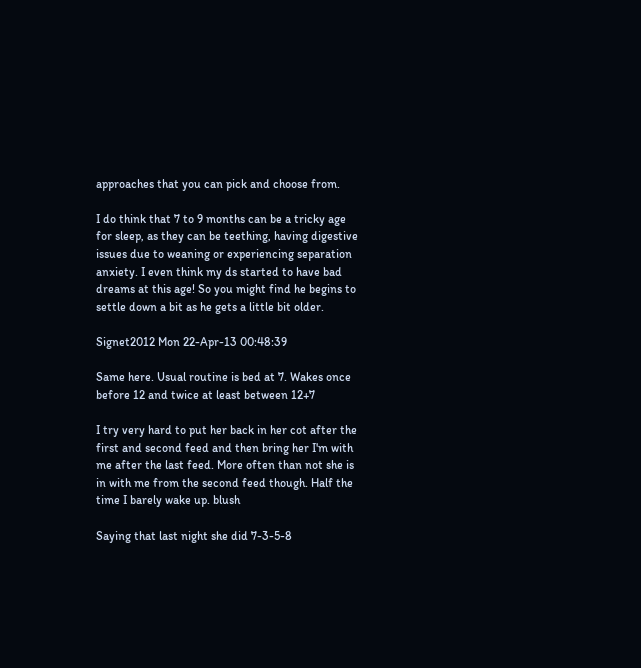approaches that you can pick and choose from.

I do think that 7 to 9 months can be a tricky age for sleep, as they can be teething, having digestive issues due to weaning or experiencing separation anxiety. I even think my ds started to have bad dreams at this age! So you might find he begins to settle down a bit as he gets a little bit older.

Signet2012 Mon 22-Apr-13 00:48:39

Same here. Usual routine is bed at 7. Wakes once before 12 and twice at least between 12+7

I try very hard to put her back in her cot after the first and second feed and then bring her I'm with me after the last feed. More often than not she is in with me from the second feed though. Half the time I barely wake up. blush

Saying that last night she did 7-3-5-8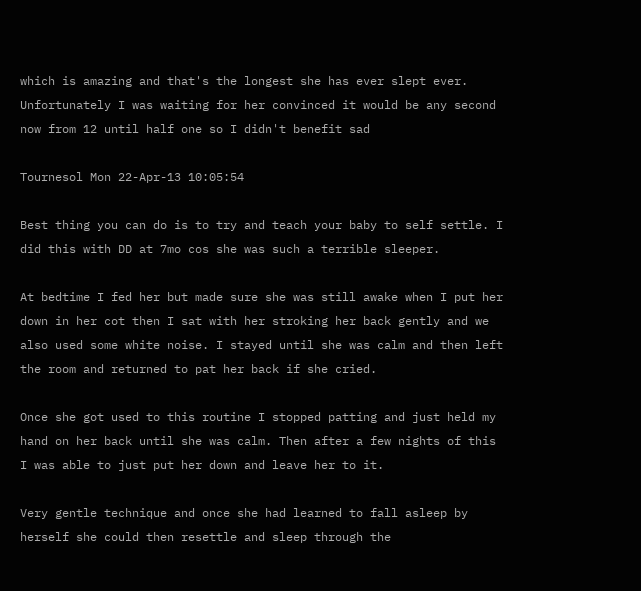which is amazing and that's the longest she has ever slept ever. Unfortunately I was waiting for her convinced it would be any second now from 12 until half one so I didn't benefit sad

Tournesol Mon 22-Apr-13 10:05:54

Best thing you can do is to try and teach your baby to self settle. I did this with DD at 7mo cos she was such a terrible sleeper.

At bedtime I fed her but made sure she was still awake when I put her down in her cot then I sat with her stroking her back gently and we also used some white noise. I stayed until she was calm and then left the room and returned to pat her back if she cried.

Once she got used to this routine I stopped patting and just held my hand on her back until she was calm. Then after a few nights of this I was able to just put her down and leave her to it.

Very gentle technique and once she had learned to fall asleep by herself she could then resettle and sleep through the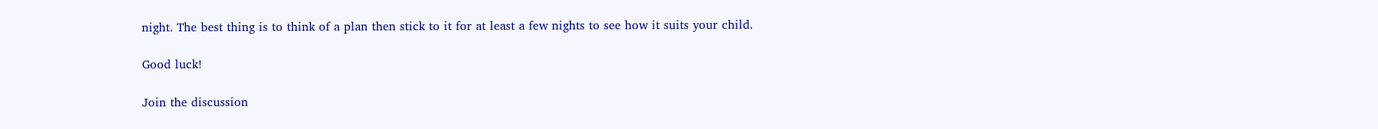night. The best thing is to think of a plan then stick to it for at least a few nights to see how it suits your child.

Good luck!

Join the discussion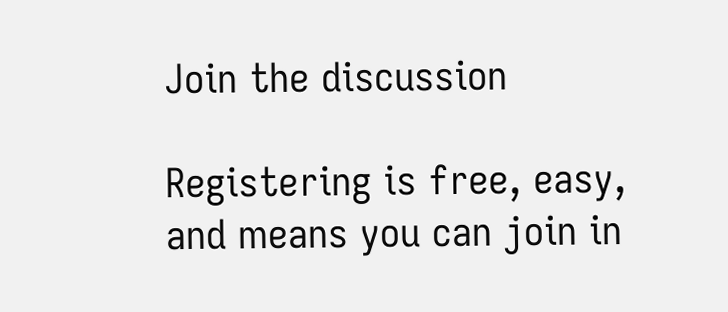Join the discussion

Registering is free, easy, and means you can join in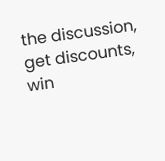the discussion, get discounts, win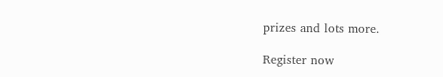prizes and lots more.

Register now